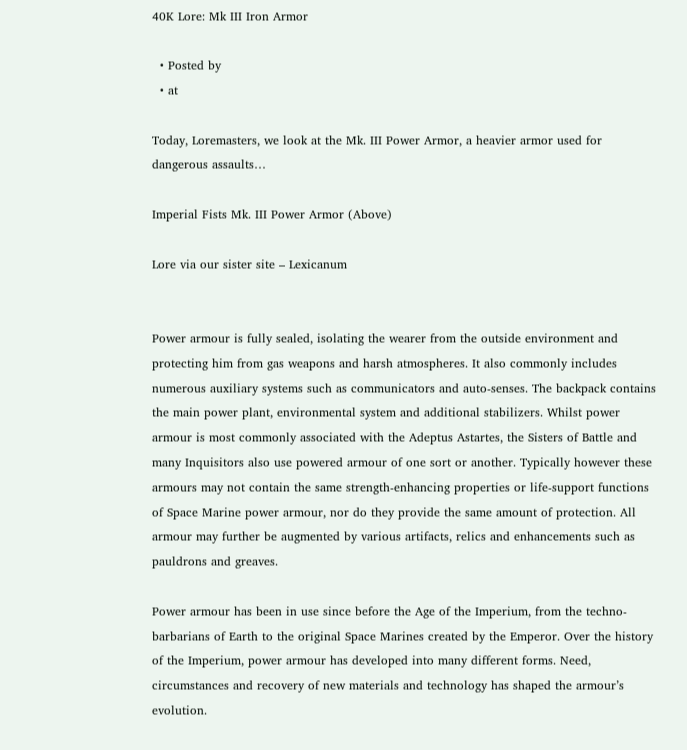40K Lore: Mk III Iron Armor

  • Posted by
  • at

Today, Loremasters, we look at the Mk. III Power Armor, a heavier armor used for dangerous assaults…

Imperial Fists Mk. III Power Armor (Above)

Lore via our sister site – Lexicanum


Power armour is fully sealed, isolating the wearer from the outside environment and protecting him from gas weapons and harsh atmospheres. It also commonly includes numerous auxiliary systems such as communicators and auto-senses. The backpack contains the main power plant, environmental system and additional stabilizers. Whilst power armour is most commonly associated with the Adeptus Astartes, the Sisters of Battle and many Inquisitors also use powered armour of one sort or another. Typically however these armours may not contain the same strength-enhancing properties or life-support functions of Space Marine power armour, nor do they provide the same amount of protection. All armour may further be augmented by various artifacts, relics and enhancements such as pauldrons and greaves.

Power armour has been in use since before the Age of the Imperium, from the techno-barbarians of Earth to the original Space Marines created by the Emperor. Over the history of the Imperium, power armour has developed into many different forms. Need, circumstances and recovery of new materials and technology has shaped the armour’s evolution.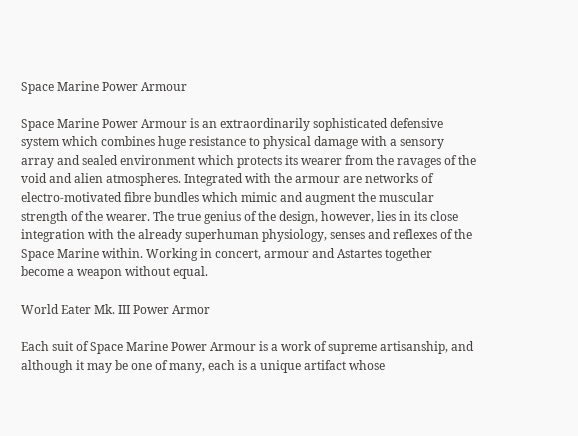Space Marine Power Armour

Space Marine Power Armour is an extraordinarily sophisticated defensive system which combines huge resistance to physical damage with a sensory array and sealed environment which protects its wearer from the ravages of the void and alien atmospheres. Integrated with the armour are networks of electro-motivated fibre bundles which mimic and augment the muscular strength of the wearer. The true genius of the design, however, lies in its close integration with the already superhuman physiology, senses and reflexes of the Space Marine within. Working in concert, armour and Astartes together become a weapon without equal.

World Eater Mk. III Power Armor

Each suit of Space Marine Power Armour is a work of supreme artisanship, and although it may be one of many, each is a unique artifact whose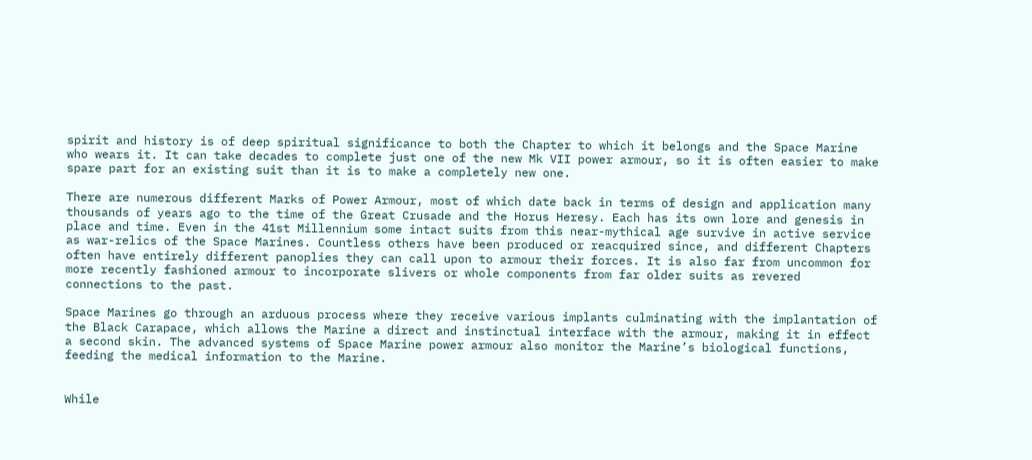spirit and history is of deep spiritual significance to both the Chapter to which it belongs and the Space Marine who wears it. It can take decades to complete just one of the new Mk VII power armour, so it is often easier to make spare part for an existing suit than it is to make a completely new one.

There are numerous different Marks of Power Armour, most of which date back in terms of design and application many thousands of years ago to the time of the Great Crusade and the Horus Heresy. Each has its own lore and genesis in place and time. Even in the 41st Millennium some intact suits from this near-mythical age survive in active service as war-relics of the Space Marines. Countless others have been produced or reacquired since, and different Chapters often have entirely different panoplies they can call upon to armour their forces. It is also far from uncommon for more recently fashioned armour to incorporate slivers or whole components from far older suits as revered connections to the past.

Space Marines go through an arduous process where they receive various implants culminating with the implantation of the Black Carapace, which allows the Marine a direct and instinctual interface with the armour, making it in effect a second skin. The advanced systems of Space Marine power armour also monitor the Marine’s biological functions, feeding the medical information to the Marine.


While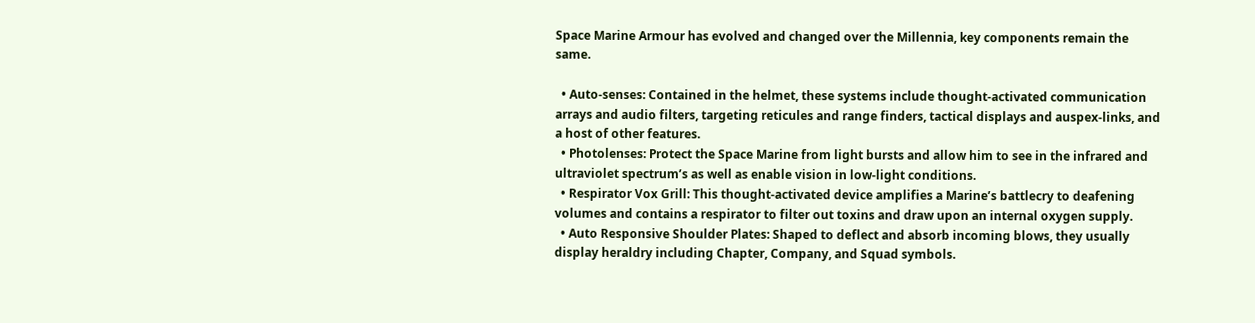Space Marine Armour has evolved and changed over the Millennia, key components remain the same.

  • Auto-senses: Contained in the helmet, these systems include thought-activated communication arrays and audio filters, targeting reticules and range finders, tactical displays and auspex-links, and a host of other features.
  • Photolenses: Protect the Space Marine from light bursts and allow him to see in the infrared and ultraviolet spectrum’s as well as enable vision in low-light conditions.
  • Respirator Vox Grill: This thought-activated device amplifies a Marine’s battlecry to deafening volumes and contains a respirator to filter out toxins and draw upon an internal oxygen supply.
  • Auto Responsive Shoulder Plates: Shaped to deflect and absorb incoming blows, they usually display heraldry including Chapter, Company, and Squad symbols.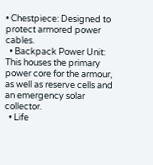• Chestpiece: Designed to protect armored power cables.
  • Backpack Power Unit: This houses the primary power core for the armour, as well as reserve cells and an emergency solar collector.
  • Life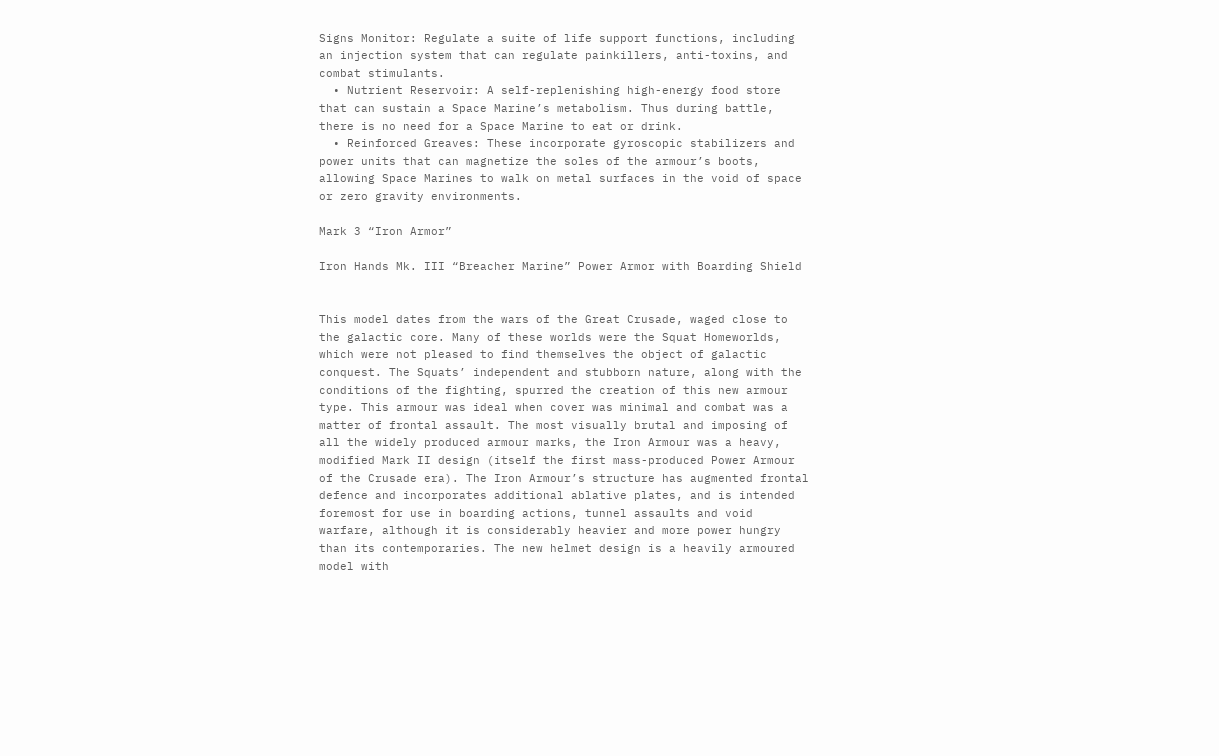Signs Monitor: Regulate a suite of life support functions, including an injection system that can regulate painkillers, anti-toxins, and combat stimulants.
  • Nutrient Reservoir: A self-replenishing high-energy food store that can sustain a Space Marine’s metabolism. Thus during battle, there is no need for a Space Marine to eat or drink.
  • Reinforced Greaves: These incorporate gyroscopic stabilizers and power units that can magnetize the soles of the armour’s boots, allowing Space Marines to walk on metal surfaces in the void of space or zero gravity environments.

Mark 3 “Iron Armor”

Iron Hands Mk. III “Breacher Marine” Power Armor with Boarding Shield


This model dates from the wars of the Great Crusade, waged close to the galactic core. Many of these worlds were the Squat Homeworlds, which were not pleased to find themselves the object of galactic conquest. The Squats’ independent and stubborn nature, along with the conditions of the fighting, spurred the creation of this new armour type. This armour was ideal when cover was minimal and combat was a matter of frontal assault. The most visually brutal and imposing of all the widely produced armour marks, the Iron Armour was a heavy, modified Mark II design (itself the first mass-produced Power Armour of the Crusade era). The Iron Armour’s structure has augmented frontal defence and incorporates additional ablative plates, and is intended foremost for use in boarding actions, tunnel assaults and void warfare, although it is considerably heavier and more power hungry than its contemporaries. The new helmet design is a heavily armoured model with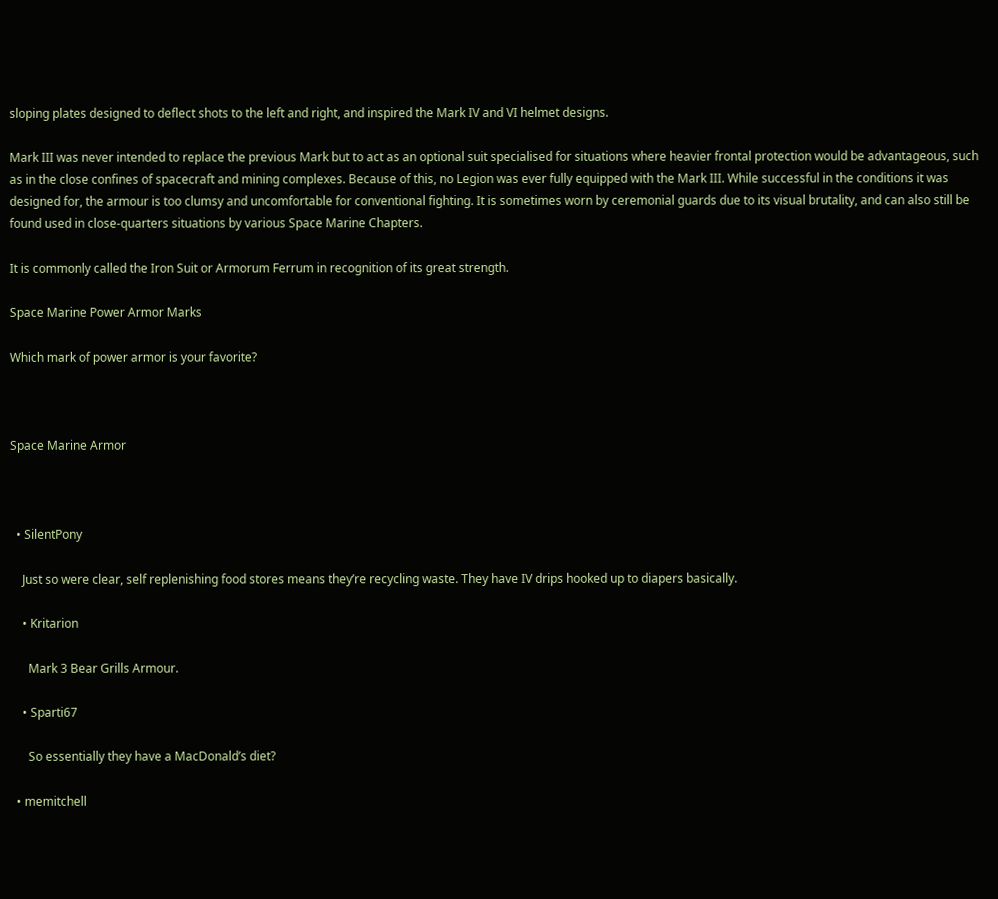sloping plates designed to deflect shots to the left and right, and inspired the Mark IV and VI helmet designs.

Mark III was never intended to replace the previous Mark but to act as an optional suit specialised for situations where heavier frontal protection would be advantageous, such as in the close confines of spacecraft and mining complexes. Because of this, no Legion was ever fully equipped with the Mark III. While successful in the conditions it was designed for, the armour is too clumsy and uncomfortable for conventional fighting. It is sometimes worn by ceremonial guards due to its visual brutality, and can also still be found used in close-quarters situations by various Space Marine Chapters.

It is commonly called the Iron Suit or Armorum Ferrum in recognition of its great strength.

Space Marine Power Armor Marks

Which mark of power armor is your favorite?



Space Marine Armor



  • SilentPony

    Just so were clear, self replenishing food stores means they’re recycling waste. They have IV drips hooked up to diapers basically.

    • Kritarion

      Mark 3 Bear Grills Armour.

    • Sparti67

      So essentially they have a MacDonald’s diet?

  • memitchell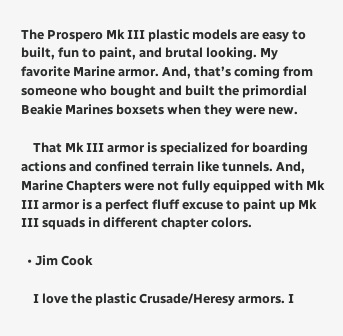The Prospero Mk III plastic models are easy to built, fun to paint, and brutal looking. My favorite Marine armor. And, that’s coming from someone who bought and built the primordial Beakie Marines boxsets when they were new.

    That Mk III armor is specialized for boarding actions and confined terrain like tunnels. And, Marine Chapters were not fully equipped with Mk III armor is a perfect fluff excuse to paint up Mk III squads in different chapter colors.

  • Jim Cook

    I love the plastic Crusade/Heresy armors. I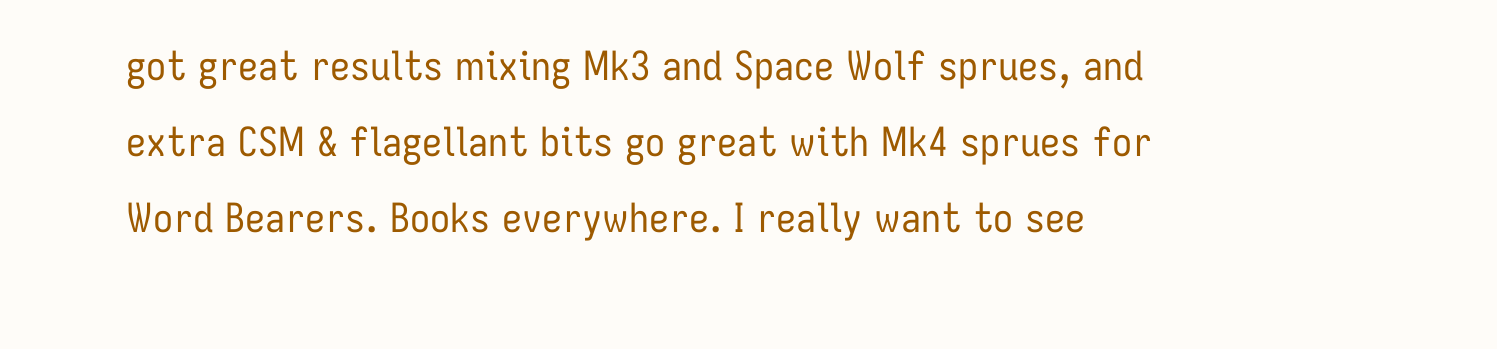got great results mixing Mk3 and Space Wolf sprues, and extra CSM & flagellant bits go great with Mk4 sprues for Word Bearers. Books everywhere. I really want to see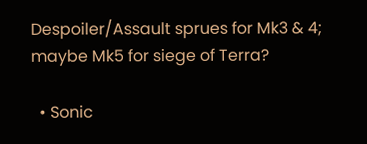Despoiler/Assault sprues for Mk3 & 4; maybe Mk5 for siege of Terra?

  • Sonic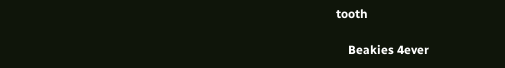tooth

    Beakies 4ever